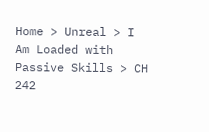Home > Unreal > I Am Loaded with Passive Skills > CH 242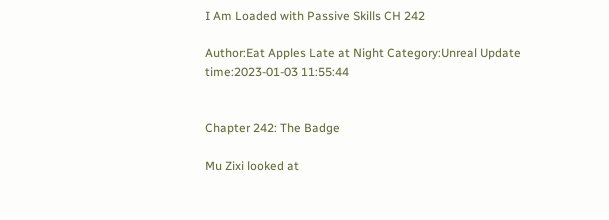I Am Loaded with Passive Skills CH 242

Author:Eat Apples Late at Night Category:Unreal Update time:2023-01-03 11:55:44


Chapter 242: The Badge

Mu Zixi looked at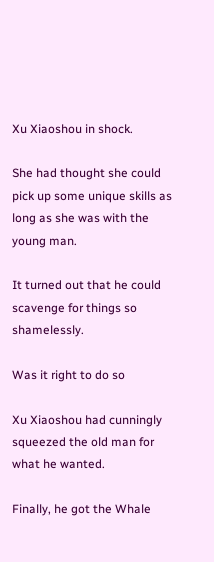Xu Xiaoshou in shock.

She had thought she could pick up some unique skills as long as she was with the young man.

It turned out that he could scavenge for things so shamelessly.

Was it right to do so

Xu Xiaoshou had cunningly squeezed the old man for what he wanted.

Finally, he got the Whale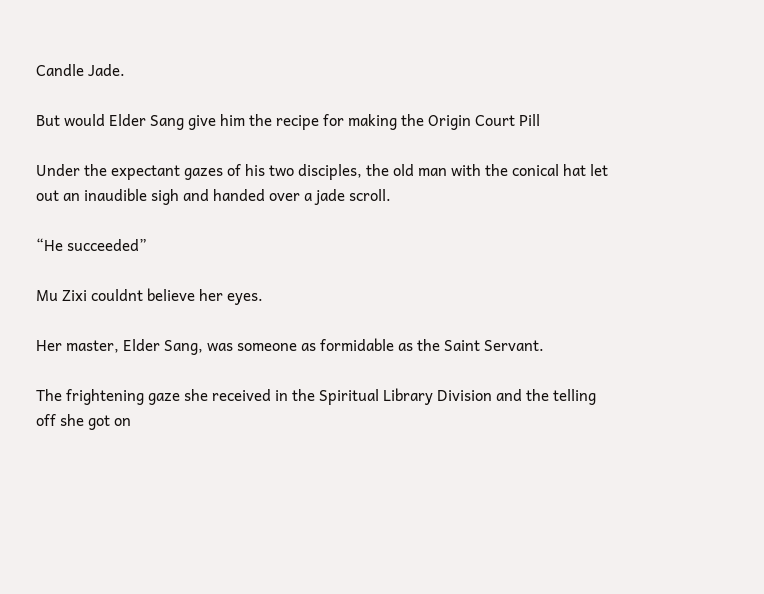Candle Jade.

But would Elder Sang give him the recipe for making the Origin Court Pill

Under the expectant gazes of his two disciples, the old man with the conical hat let out an inaudible sigh and handed over a jade scroll.

“He succeeded”

Mu Zixi couldnt believe her eyes.

Her master, Elder Sang, was someone as formidable as the Saint Servant.

The frightening gaze she received in the Spiritual Library Division and the telling off she got on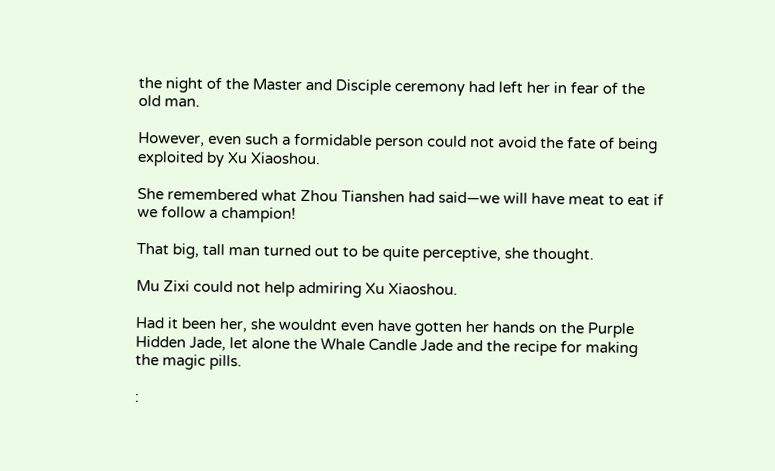the night of the Master and Disciple ceremony had left her in fear of the old man.

However, even such a formidable person could not avoid the fate of being exploited by Xu Xiaoshou.

She remembered what Zhou Tianshen had said—we will have meat to eat if we follow a champion!

That big, tall man turned out to be quite perceptive, she thought.

Mu Zixi could not help admiring Xu Xiaoshou.

Had it been her, she wouldnt even have gotten her hands on the Purple Hidden Jade, let alone the Whale Candle Jade and the recipe for making the magic pills.

: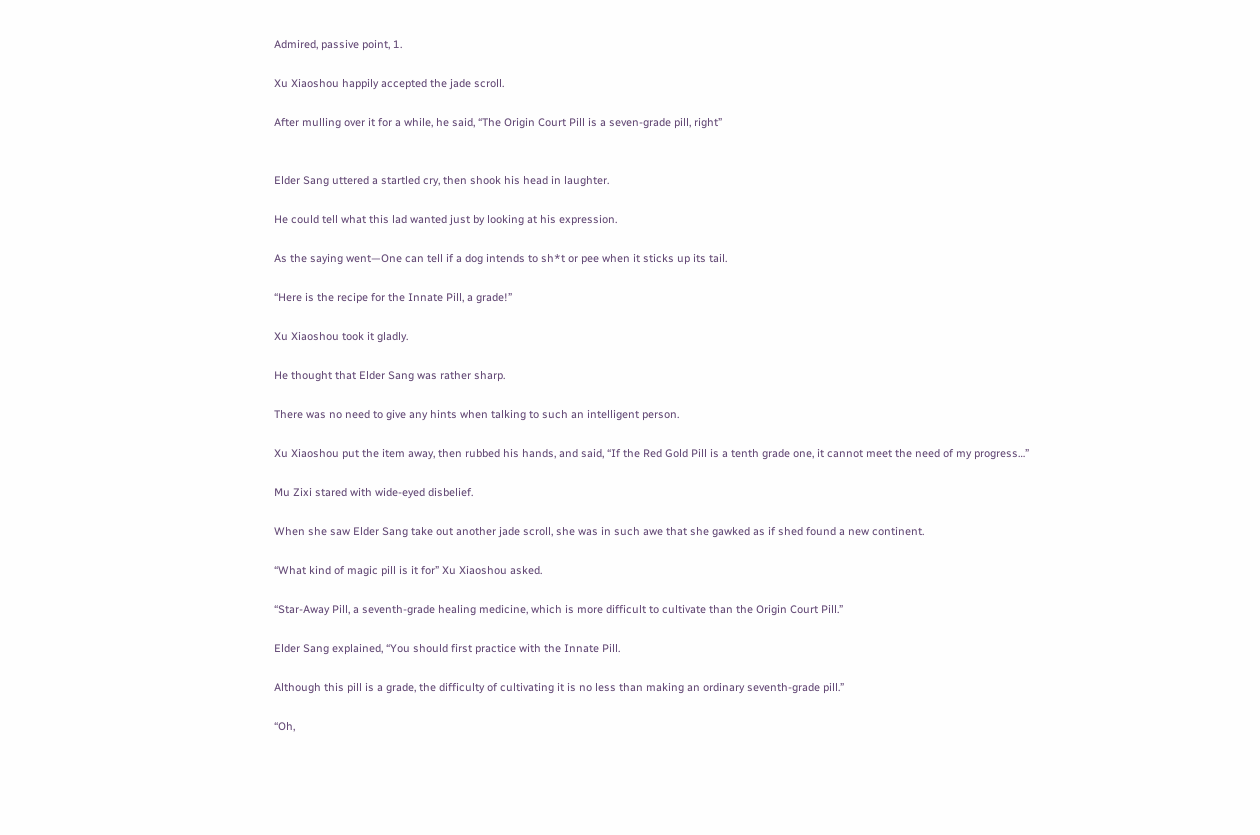Admired, passive point, 1.

Xu Xiaoshou happily accepted the jade scroll.

After mulling over it for a while, he said, “The Origin Court Pill is a seven-grade pill, right”


Elder Sang uttered a startled cry, then shook his head in laughter.

He could tell what this lad wanted just by looking at his expression.

As the saying went—One can tell if a dog intends to sh*t or pee when it sticks up its tail.

“Here is the recipe for the Innate Pill, a grade!”

Xu Xiaoshou took it gladly.

He thought that Elder Sang was rather sharp.

There was no need to give any hints when talking to such an intelligent person.

Xu Xiaoshou put the item away, then rubbed his hands, and said, “If the Red Gold Pill is a tenth grade one, it cannot meet the need of my progress…”

Mu Zixi stared with wide-eyed disbelief.

When she saw Elder Sang take out another jade scroll, she was in such awe that she gawked as if shed found a new continent.

“What kind of magic pill is it for” Xu Xiaoshou asked.

“Star-Away Pill, a seventh-grade healing medicine, which is more difficult to cultivate than the Origin Court Pill.”

Elder Sang explained, “You should first practice with the Innate Pill.

Although this pill is a grade, the difficulty of cultivating it is no less than making an ordinary seventh-grade pill.”

“Oh,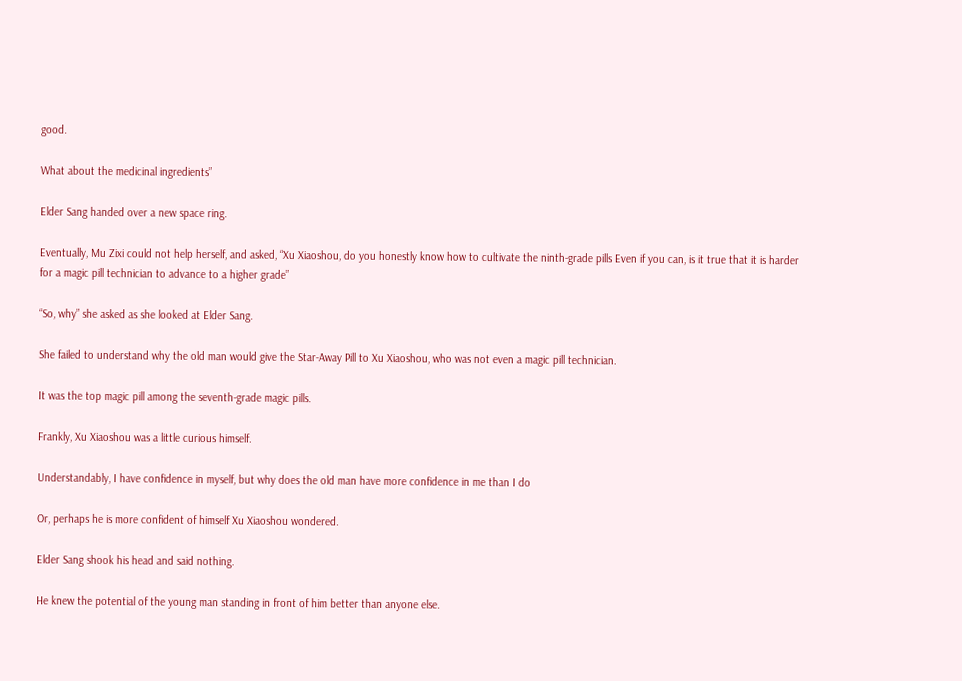good.

What about the medicinal ingredients”

Elder Sang handed over a new space ring.

Eventually, Mu Zixi could not help herself, and asked, “Xu Xiaoshou, do you honestly know how to cultivate the ninth-grade pills Even if you can, is it true that it is harder for a magic pill technician to advance to a higher grade”

“So, why” she asked as she looked at Elder Sang.

She failed to understand why the old man would give the Star-Away Pill to Xu Xiaoshou, who was not even a magic pill technician.

It was the top magic pill among the seventh-grade magic pills.

Frankly, Xu Xiaoshou was a little curious himself.

Understandably, I have confidence in myself, but why does the old man have more confidence in me than I do

Or, perhaps he is more confident of himself Xu Xiaoshou wondered.

Elder Sang shook his head and said nothing.

He knew the potential of the young man standing in front of him better than anyone else.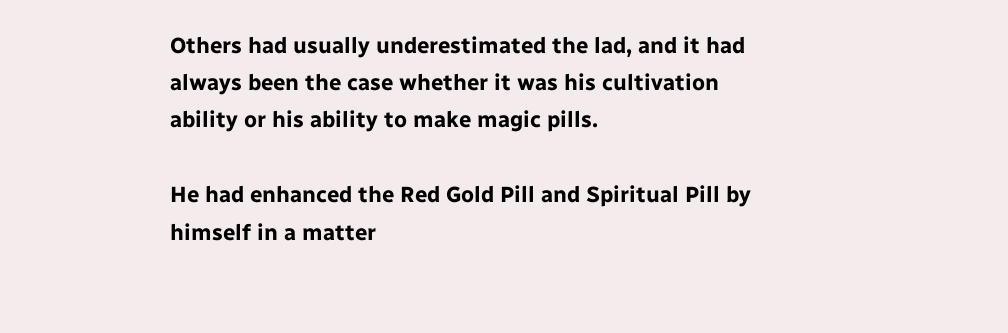Others had usually underestimated the lad, and it had always been the case whether it was his cultivation ability or his ability to make magic pills.

He had enhanced the Red Gold Pill and Spiritual Pill by himself in a matter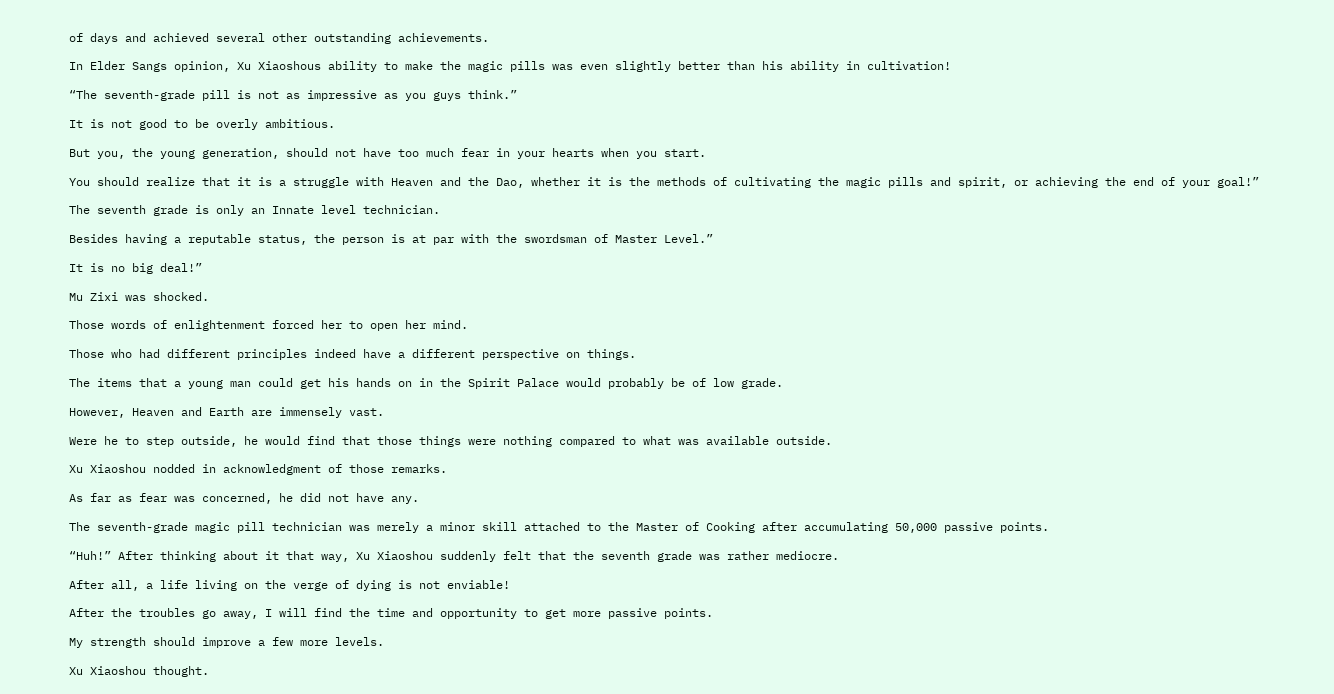of days and achieved several other outstanding achievements.

In Elder Sangs opinion, Xu Xiaoshous ability to make the magic pills was even slightly better than his ability in cultivation!

“The seventh-grade pill is not as impressive as you guys think.”

It is not good to be overly ambitious.

But you, the young generation, should not have too much fear in your hearts when you start.

You should realize that it is a struggle with Heaven and the Dao, whether it is the methods of cultivating the magic pills and spirit, or achieving the end of your goal!”

The seventh grade is only an Innate level technician.

Besides having a reputable status, the person is at par with the swordsman of Master Level.”

It is no big deal!”

Mu Zixi was shocked.

Those words of enlightenment forced her to open her mind.

Those who had different principles indeed have a different perspective on things.

The items that a young man could get his hands on in the Spirit Palace would probably be of low grade.

However, Heaven and Earth are immensely vast.

Were he to step outside, he would find that those things were nothing compared to what was available outside.

Xu Xiaoshou nodded in acknowledgment of those remarks.

As far as fear was concerned, he did not have any.

The seventh-grade magic pill technician was merely a minor skill attached to the Master of Cooking after accumulating 50,000 passive points.

“Huh!” After thinking about it that way, Xu Xiaoshou suddenly felt that the seventh grade was rather mediocre.

After all, a life living on the verge of dying is not enviable!

After the troubles go away, I will find the time and opportunity to get more passive points.

My strength should improve a few more levels.

Xu Xiaoshou thought.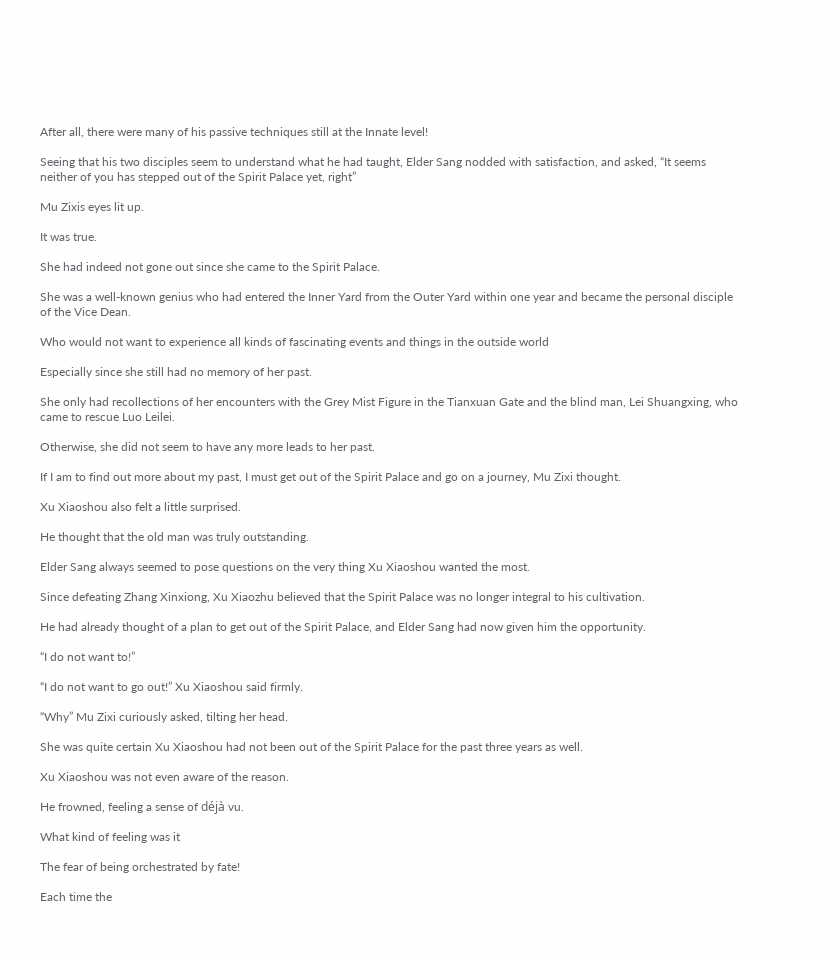After all, there were many of his passive techniques still at the Innate level!

Seeing that his two disciples seem to understand what he had taught, Elder Sang nodded with satisfaction, and asked, “It seems neither of you has stepped out of the Spirit Palace yet, right”

Mu Zixis eyes lit up.

It was true.

She had indeed not gone out since she came to the Spirit Palace.

She was a well-known genius who had entered the Inner Yard from the Outer Yard within one year and became the personal disciple of the Vice Dean.

Who would not want to experience all kinds of fascinating events and things in the outside world

Especially since she still had no memory of her past.

She only had recollections of her encounters with the Grey Mist Figure in the Tianxuan Gate and the blind man, Lei Shuangxing, who came to rescue Luo Leilei.

Otherwise, she did not seem to have any more leads to her past.

If I am to find out more about my past, I must get out of the Spirit Palace and go on a journey, Mu Zixi thought.

Xu Xiaoshou also felt a little surprised.

He thought that the old man was truly outstanding.

Elder Sang always seemed to pose questions on the very thing Xu Xiaoshou wanted the most.

Since defeating Zhang Xinxiong, Xu Xiaozhu believed that the Spirit Palace was no longer integral to his cultivation.

He had already thought of a plan to get out of the Spirit Palace, and Elder Sang had now given him the opportunity.

“I do not want to!”

“I do not want to go out!” Xu Xiaoshou said firmly.

“Why” Mu Zixi curiously asked, tilting her head.

She was quite certain Xu Xiaoshou had not been out of the Spirit Palace for the past three years as well.

Xu Xiaoshou was not even aware of the reason.

He frowned, feeling a sense of déjà vu.

What kind of feeling was it

The fear of being orchestrated by fate!

Each time the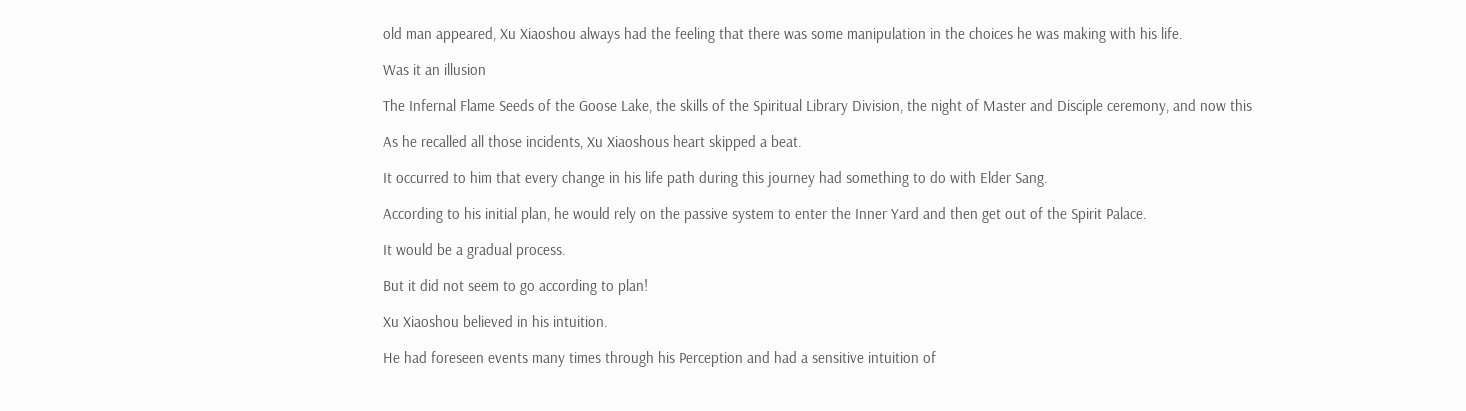old man appeared, Xu Xiaoshou always had the feeling that there was some manipulation in the choices he was making with his life.

Was it an illusion

The Infernal Flame Seeds of the Goose Lake, the skills of the Spiritual Library Division, the night of Master and Disciple ceremony, and now this

As he recalled all those incidents, Xu Xiaoshous heart skipped a beat.

It occurred to him that every change in his life path during this journey had something to do with Elder Sang.

According to his initial plan, he would rely on the passive system to enter the Inner Yard and then get out of the Spirit Palace.

It would be a gradual process.

But it did not seem to go according to plan!

Xu Xiaoshou believed in his intuition.

He had foreseen events many times through his Perception and had a sensitive intuition of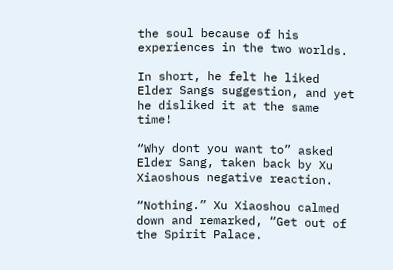the soul because of his experiences in the two worlds.

In short, he felt he liked Elder Sangs suggestion, and yet he disliked it at the same time!

“Why dont you want to” asked Elder Sang, taken back by Xu Xiaoshous negative reaction.

“Nothing.” Xu Xiaoshou calmed down and remarked, “Get out of the Spirit Palace.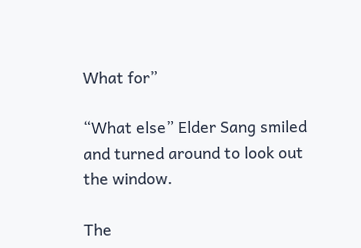What for”

“What else” Elder Sang smiled and turned around to look out the window.

The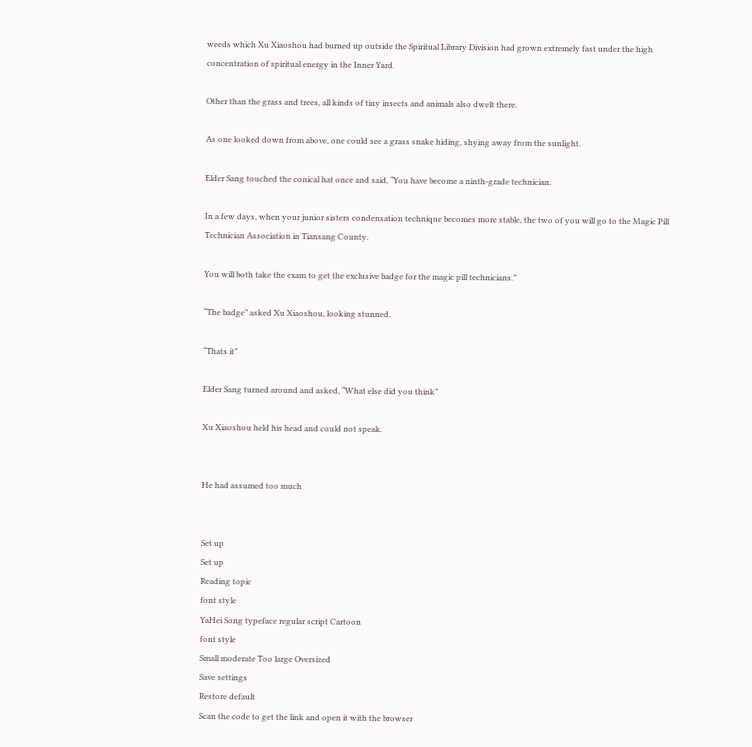weeds which Xu Xiaoshou had burned up outside the Spiritual Library Division had grown extremely fast under the high concentration of spiritual energy in the Inner Yard.

Other than the grass and trees, all kinds of tiny insects and animals also dwelt there.

As one looked down from above, one could see a grass snake hiding, shying away from the sunlight.

Elder Sang touched the conical hat once and said, “You have become a ninth-grade technician.

In a few days, when your junior sisters condensation technique becomes more stable, the two of you will go to the Magic Pill Technician Association in Tiansang County.

You will both take the exam to get the exclusive badge for the magic pill technicians.”

“The badge” asked Xu Xiaoshou, looking stunned.

“Thats it”

Elder Sang turned around and asked, “What else did you think”

Xu Xiaoshou held his head and could not speak.


He had assumed too much


Set up
Set up
Reading topic
font style
YaHei Song typeface regular script Cartoon
font style
Small moderate Too large Oversized
Save settings
Restore default
Scan the code to get the link and open it with the browser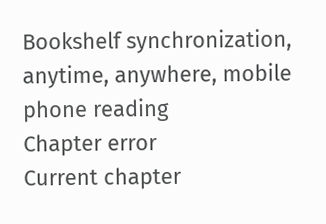Bookshelf synchronization, anytime, anywhere, mobile phone reading
Chapter error
Current chapter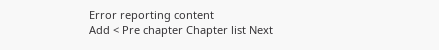Error reporting content
Add < Pre chapter Chapter list Next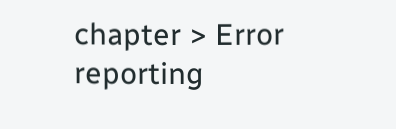chapter > Error reporting